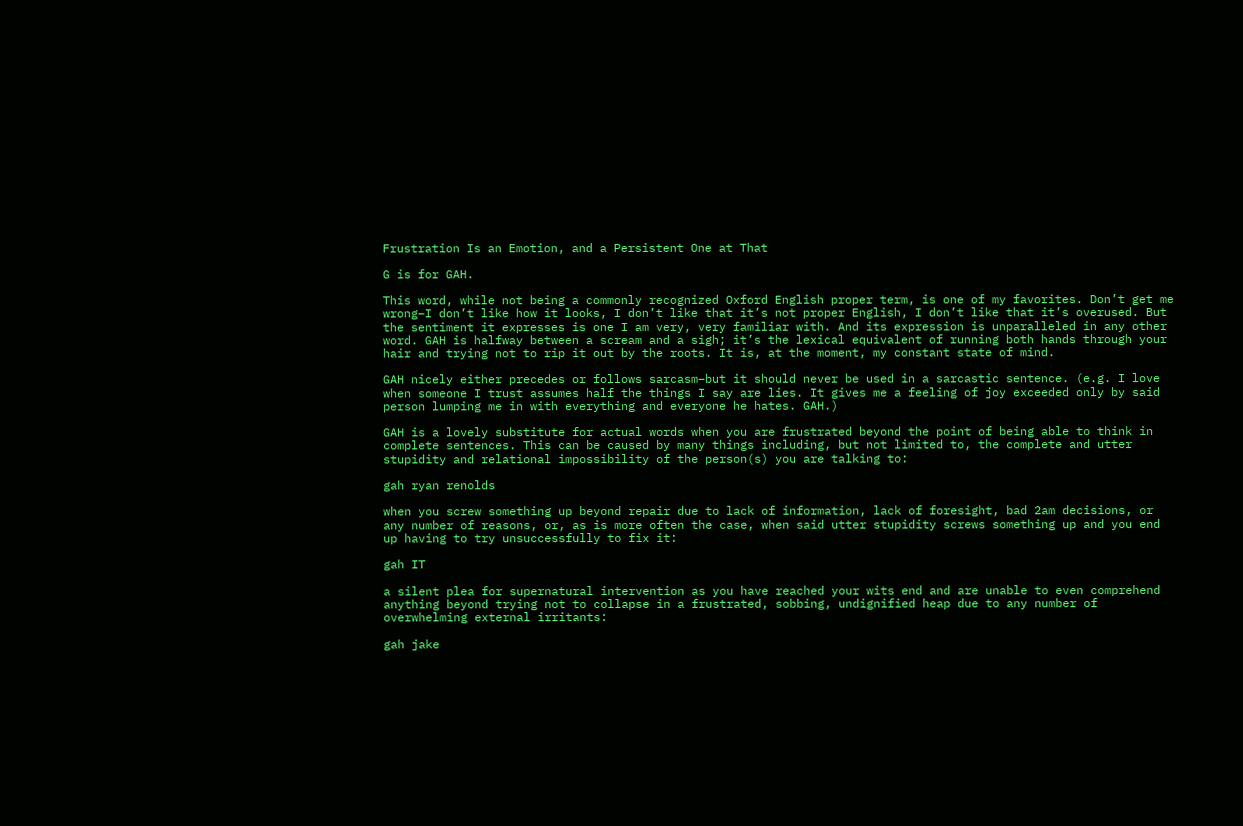Frustration Is an Emotion, and a Persistent One at That

G is for GAH.

This word, while not being a commonly recognized Oxford English proper term, is one of my favorites. Don’t get me wrong–I don’t like how it looks, I don’t like that it’s not proper English, I don’t like that it’s overused. But the sentiment it expresses is one I am very, very familiar with. And its expression is unparalleled in any other word. GAH is halfway between a scream and a sigh; it’s the lexical equivalent of running both hands through your hair and trying not to rip it out by the roots. It is, at the moment, my constant state of mind.

GAH nicely either precedes or follows sarcasm–but it should never be used in a sarcastic sentence. (e.g. I love when someone I trust assumes half the things I say are lies. It gives me a feeling of joy exceeded only by said person lumping me in with everything and everyone he hates. GAH.)

GAH is a lovely substitute for actual words when you are frustrated beyond the point of being able to think in complete sentences. This can be caused by many things including, but not limited to, the complete and utter stupidity and relational impossibility of the person(s) you are talking to:

gah ryan renolds

when you screw something up beyond repair due to lack of information, lack of foresight, bad 2am decisions, or any number of reasons, or, as is more often the case, when said utter stupidity screws something up and you end up having to try unsuccessfully to fix it:

gah IT

a silent plea for supernatural intervention as you have reached your wits end and are unable to even comprehend anything beyond trying not to collapse in a frustrated, sobbing, undignified heap due to any number of overwhelming external irritants:

gah jake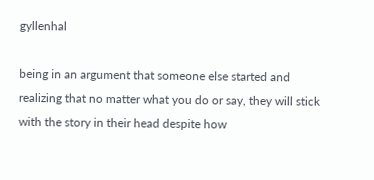gyllenhal

being in an argument that someone else started and realizing that no matter what you do or say, they will stick with the story in their head despite how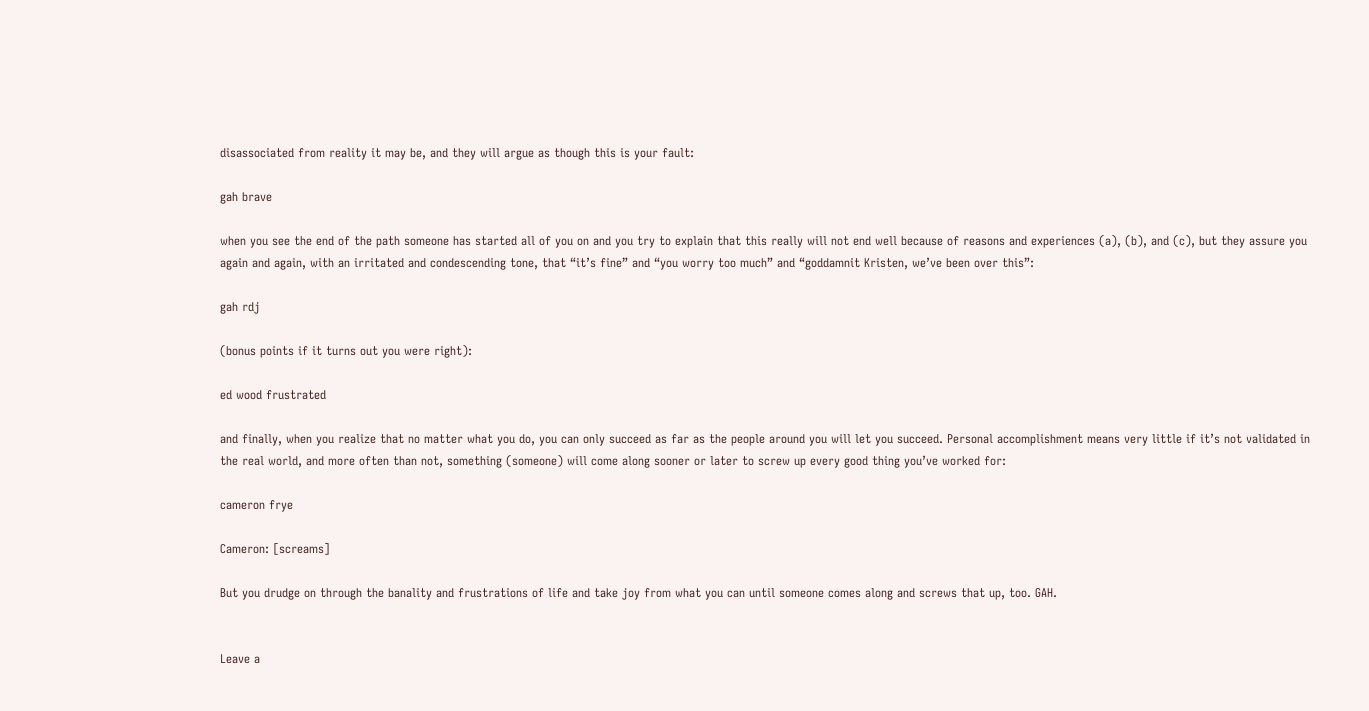disassociated from reality it may be, and they will argue as though this is your fault:

gah brave

when you see the end of the path someone has started all of you on and you try to explain that this really will not end well because of reasons and experiences (a), (b), and (c), but they assure you again and again, with an irritated and condescending tone, that “it’s fine” and “you worry too much” and “goddamnit Kristen, we’ve been over this”:

gah rdj

(bonus points if it turns out you were right):

ed wood frustrated

and finally, when you realize that no matter what you do, you can only succeed as far as the people around you will let you succeed. Personal accomplishment means very little if it’s not validated in the real world, and more often than not, something (someone) will come along sooner or later to screw up every good thing you’ve worked for:

cameron frye

Cameron: [screams]

But you drudge on through the banality and frustrations of life and take joy from what you can until someone comes along and screws that up, too. GAH.


Leave a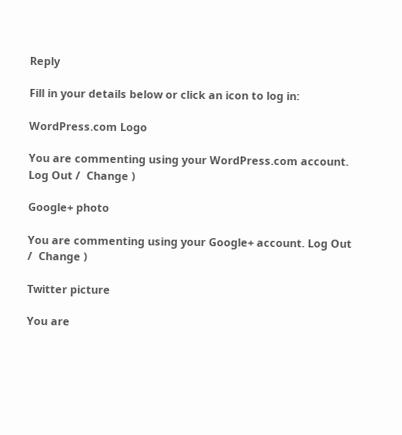Reply

Fill in your details below or click an icon to log in:

WordPress.com Logo

You are commenting using your WordPress.com account. Log Out /  Change )

Google+ photo

You are commenting using your Google+ account. Log Out /  Change )

Twitter picture

You are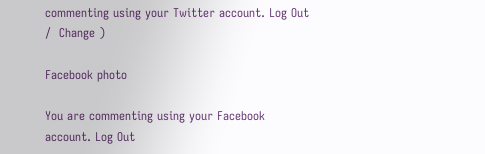commenting using your Twitter account. Log Out /  Change )

Facebook photo

You are commenting using your Facebook account. Log Out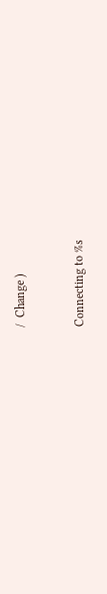/  Change )


Connecting to %s